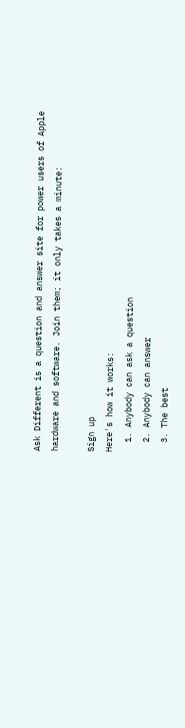Ask Different is a question and answer site for power users of Apple hardware and software. Join them; it only takes a minute:

Sign up
Here's how it works:
  1. Anybody can ask a question
  2. Anybody can answer
  3. The best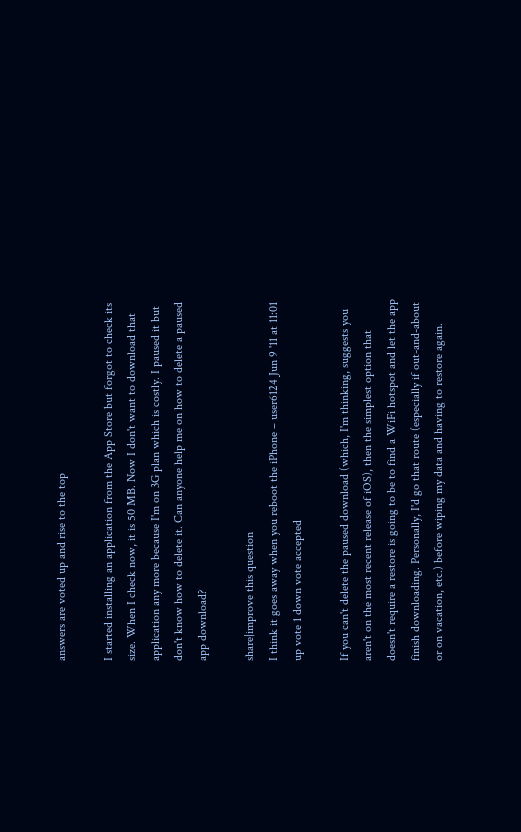answers are voted up and rise to the top

I started installing an application from the App Store but forgot to check its size. When I check now, it is 50 MB. Now I don't want to download that application any more because I'm on 3G plan which is costly. I paused it but don't know how to delete it. Can anyone help me on how to delete a paused app download?

share|improve this question
I think it goes away when you reboot the iPhone – user6124 Jun 9 '11 at 11:01
up vote 1 down vote accepted

If you can't delete the paused download (which, I'm thinking, suggests you aren't on the most recent release of iOS), then the simplest option that doesn't require a restore is going to be to find a WiFi hotspot and let the app finish downloading. Personally, I'd go that route (especially if out-and-about or on vacation, etc.) before wiping my data and having to restore again.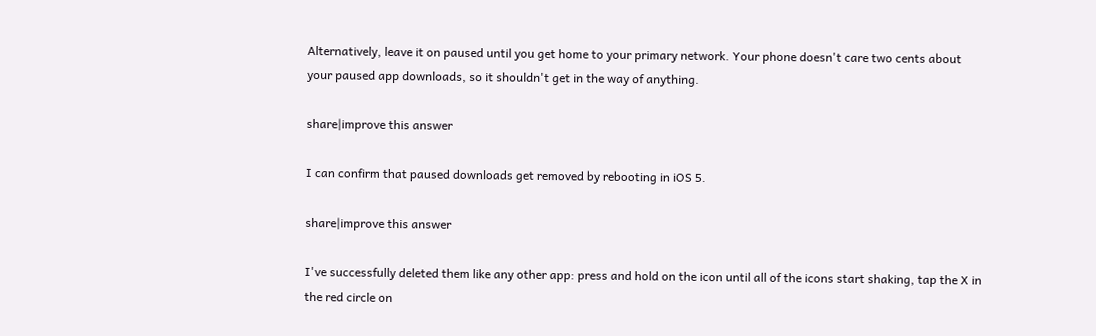Alternatively, leave it on paused until you get home to your primary network. Your phone doesn't care two cents about your paused app downloads, so it shouldn't get in the way of anything.

share|improve this answer

I can confirm that paused downloads get removed by rebooting in iOS 5.

share|improve this answer

I've successfully deleted them like any other app: press and hold on the icon until all of the icons start shaking, tap the X in the red circle on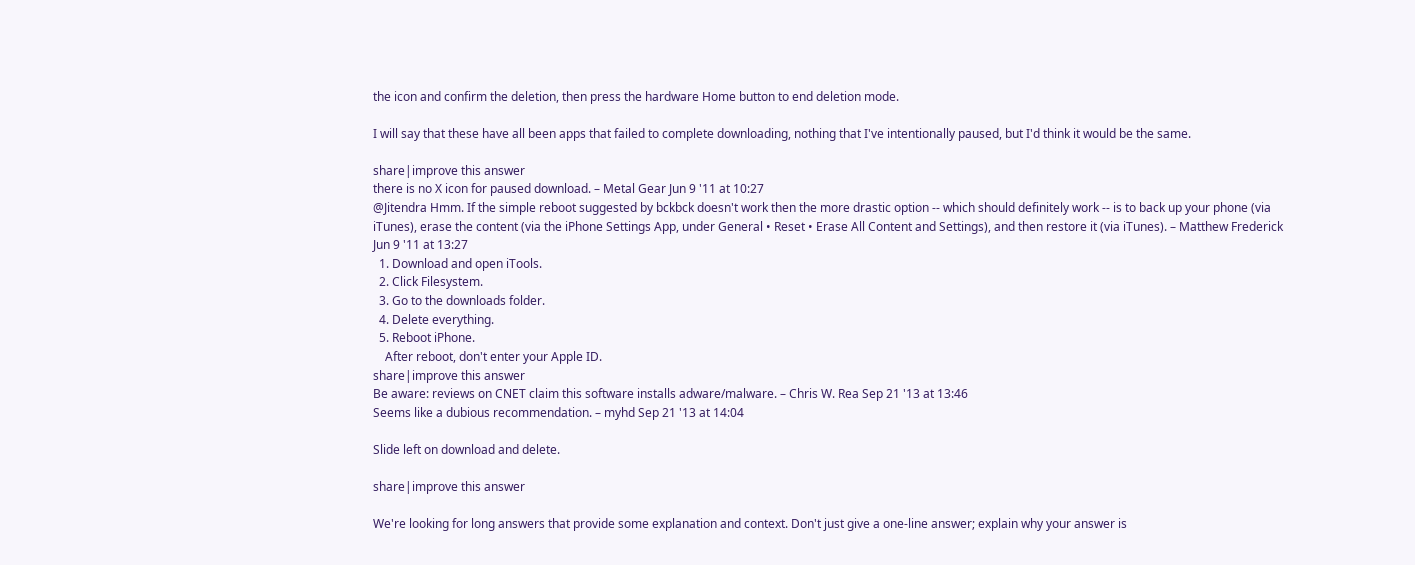the icon and confirm the deletion, then press the hardware Home button to end deletion mode.

I will say that these have all been apps that failed to complete downloading, nothing that I've intentionally paused, but I'd think it would be the same.

share|improve this answer
there is no X icon for paused download. – Metal Gear Jun 9 '11 at 10:27
@Jitendra Hmm. If the simple reboot suggested by bckbck doesn't work then the more drastic option -- which should definitely work -- is to back up your phone (via iTunes), erase the content (via the iPhone Settings App, under General • Reset • Erase All Content and Settings), and then restore it (via iTunes). – Matthew Frederick Jun 9 '11 at 13:27
  1. Download and open iTools.
  2. Click Filesystem.
  3. Go to the downloads folder.
  4. Delete everything.
  5. Reboot iPhone.
    After reboot, don't enter your Apple ID.
share|improve this answer
Be aware: reviews on CNET claim this software installs adware/malware. – Chris W. Rea Sep 21 '13 at 13:46
Seems like a dubious recommendation. – myhd Sep 21 '13 at 14:04

Slide left on download and delete.

share|improve this answer

We're looking for long answers that provide some explanation and context. Don't just give a one-line answer; explain why your answer is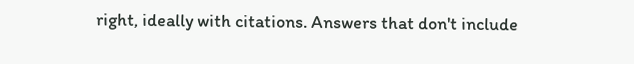right, ideally with citations. Answers that don't include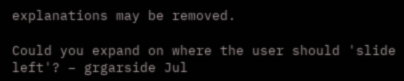explanations may be removed.

Could you expand on where the user should 'slide left'? – grgarside Jul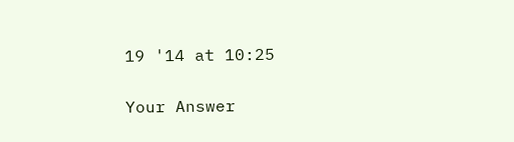19 '14 at 10:25

Your Answer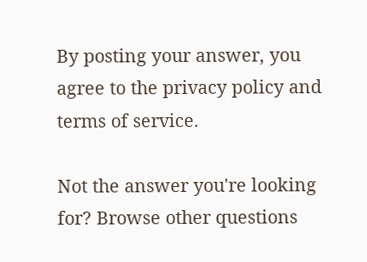By posting your answer, you agree to the privacy policy and terms of service.

Not the answer you're looking for? Browse other questions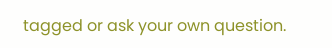tagged or ask your own question.